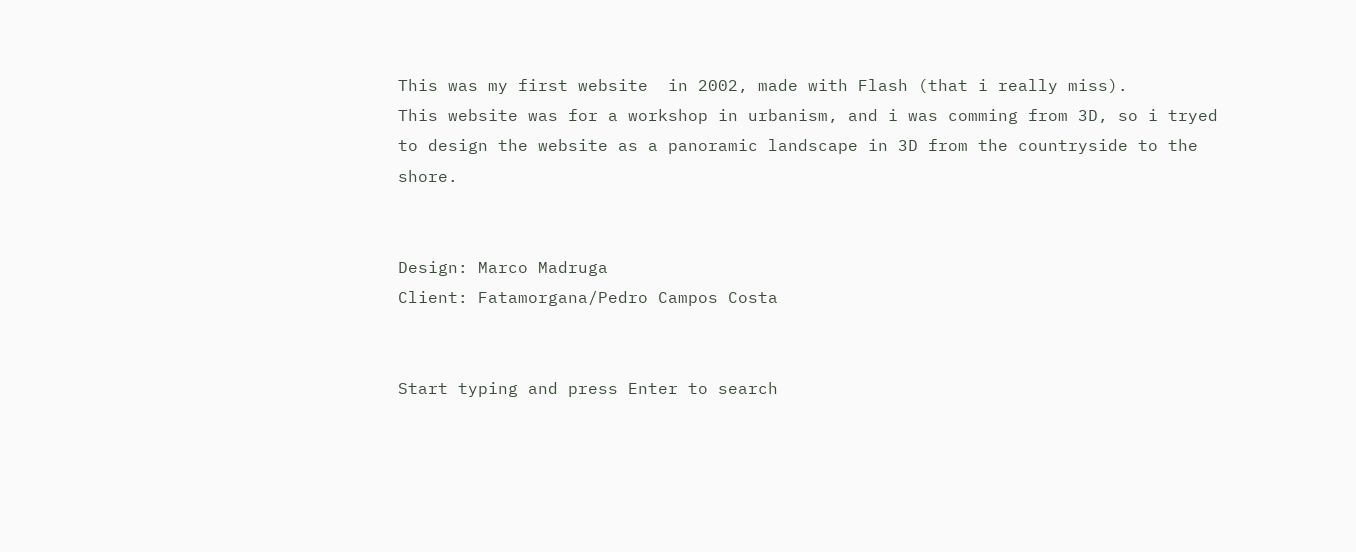This was my first website  in 2002, made with Flash (that i really miss).
This website was for a workshop in urbanism, and i was comming from 3D, so i tryed to design the website as a panoramic landscape in 3D from the countryside to the shore.


Design: Marco Madruga
Client: Fatamorgana/Pedro Campos Costa


Start typing and press Enter to search